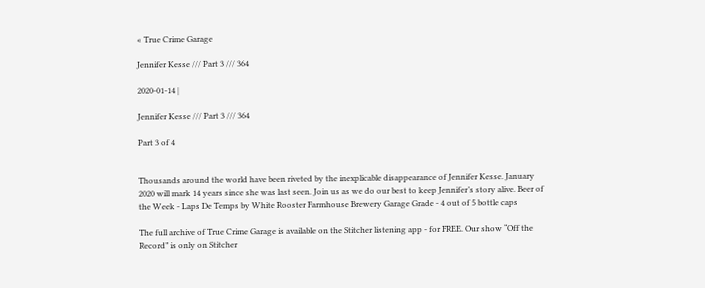« True Crime Garage

Jennifer Kesse /// Part 3 /// 364

2020-01-14 |

Jennifer Kesse /// Part 3 /// 364

Part 3 of 4


Thousands around the world have been riveted by the inexplicable disappearance of Jennifer Kesse. January 2020 will mark 14 years since she was last seen. Join us as we do our best to keep Jennifer’s story alive. Beer of the Week - Laps De Temps by White Rooster Farmhouse Brewery Garage Grade - 4 out of 5 bottle caps

The full archive of True Crime Garage is available on the Stitcher listening app - for FREE. Our show “Off the Record” is only on Stitcher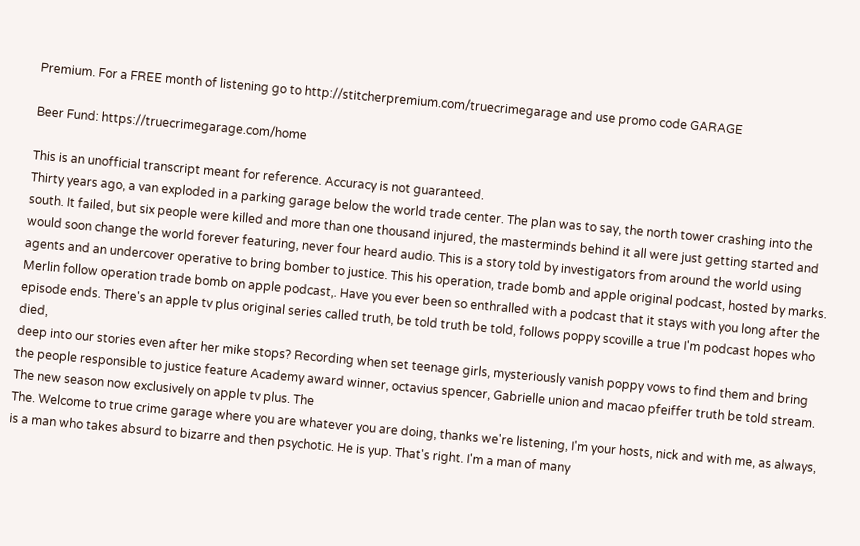Premium. For a FREE month of listening go to http://stitcherpremium.com/truecrimegarage and use promo code GARAGE

Beer Fund: https://truecrimegarage.com/home

This is an unofficial transcript meant for reference. Accuracy is not guaranteed.
Thirty years ago, a van exploded in a parking garage below the world trade center. The plan was to say, the north tower crashing into the south. It failed, but six people were killed and more than one thousand injured, the masterminds behind it all were just getting started and would soon change the world forever featuring, never four heard audio. This is a story told by investigators from around the world using agents and an undercover operative to bring bomber to justice. This his operation, trade bomb and apple original podcast, hosted by marks. Merlin follow operation trade bomb on apple podcast,. Have you ever been so enthralled with a podcast that it stays with you long after the episode ends. There's an apple tv plus original series called truth, be told truth be told, follows poppy scoville a true I'm podcast hopes who died,
deep into our stories even after her mike stops? Recording when set teenage girls, mysteriously vanish poppy vows to find them and bring the people responsible to justice feature Academy award winner, octavius spencer, Gabrielle union and macao pfeiffer truth be told stream. The new season now exclusively on apple tv plus. The
The. Welcome to true crime garage where you are whatever you are doing, thanks we're listening, I'm your hosts, nick and with me, as always, is a man who takes absurd to bizarre and then psychotic. He is yup. That's right. I'm a man of many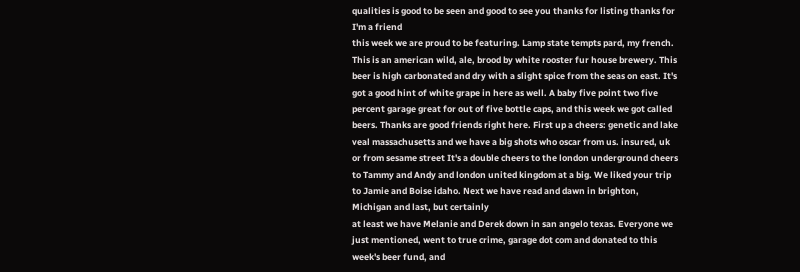qualities is good to be seen and good to see you thanks for listing thanks for I'm a friend
this week we are proud to be featuring. Lamp state tempts pard, my french. This is an american wild, ale, brood by white rooster fur house brewery. This beer is high carbonated and dry with a slight spice from the seas on east. It's got a good hint of white grape in here as well. A baby five point two five percent garage great for out of five bottle caps, and this week we got called beers. Thanks are good friends right here. First up a cheers: genetic and lake veal massachusetts and we have a big shots who oscar from us. insured, uk or from sesame street It's a double cheers to the london underground cheers to Tammy and Andy and london united kingdom at a big. We liked your trip to Jamie and Boise idaho. Next we have read and dawn in brighton, Michigan and last, but certainly
at least we have Melanie and Derek down in san angelo texas. Everyone we just mentioned, went to true crime, garage dot com and donated to this week's beer fund, and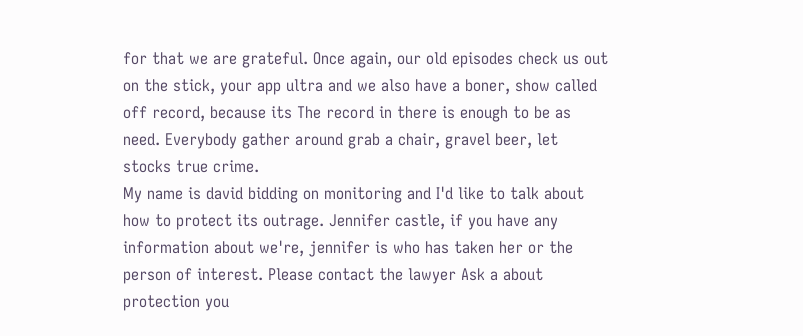for that we are grateful. Once again, our old episodes check us out on the stick, your app ultra and we also have a boner, show called off record, because its The record in there is enough to be as need. Everybody gather around grab a chair, gravel beer, let stocks true crime.
My name is david bidding on monitoring and I'd like to talk about how to protect its outrage. Jennifer castle, if you have any information about we're, jennifer is who has taken her or the person of interest. Please contact the lawyer Ask a about protection you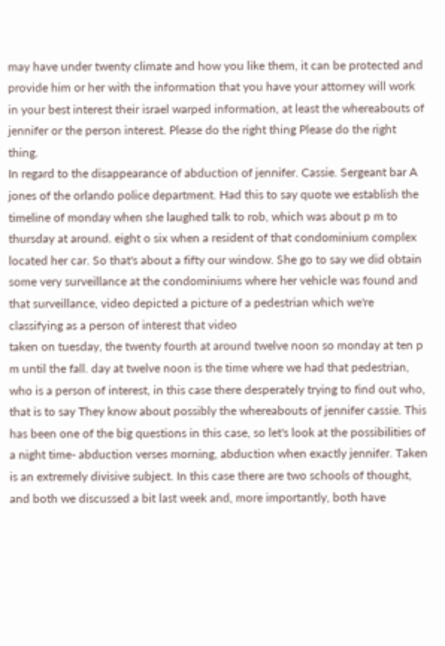may have under twenty climate and how you like them, it can be protected and provide him or her with the information that you have your attorney will work in your best interest their israel warped information, at least the whereabouts of jennifer or the person interest. Please do the right thing Please do the right thing.
In regard to the disappearance of abduction of jennifer. Cassie. Sergeant bar A jones of the orlando police department. Had this to say quote we establish the timeline of monday when she laughed talk to rob, which was about p m to thursday at around. eight o six when a resident of that condominium complex located her car. So that's about a fifty our window. She go to say we did obtain some very surveillance at the condominiums where her vehicle was found and that surveillance, video depicted a picture of a pedestrian which we're classifying as a person of interest that video
taken on tuesday, the twenty fourth at around twelve noon so monday at ten p m until the fall. day at twelve noon is the time where we had that pedestrian, who is a person of interest, in this case there desperately trying to find out who, that is to say They know about possibly the whereabouts of jennifer cassie. This has been one of the big questions in this case, so let's look at the possibilities of a night time- abduction verses morning, abduction when exactly jennifer. Taken is an extremely divisive subject. In this case there are two schools of thought, and both we discussed a bit last week and, more importantly, both have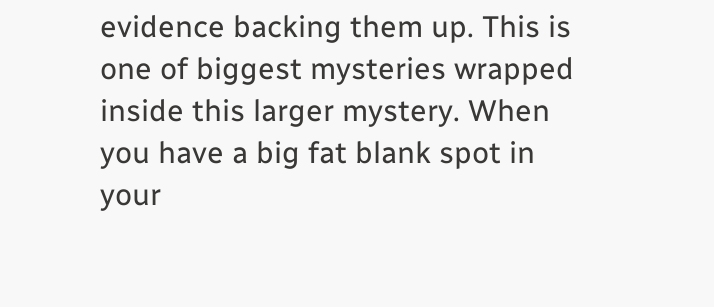evidence backing them up. This is one of biggest mysteries wrapped inside this larger mystery. When you have a big fat blank spot in your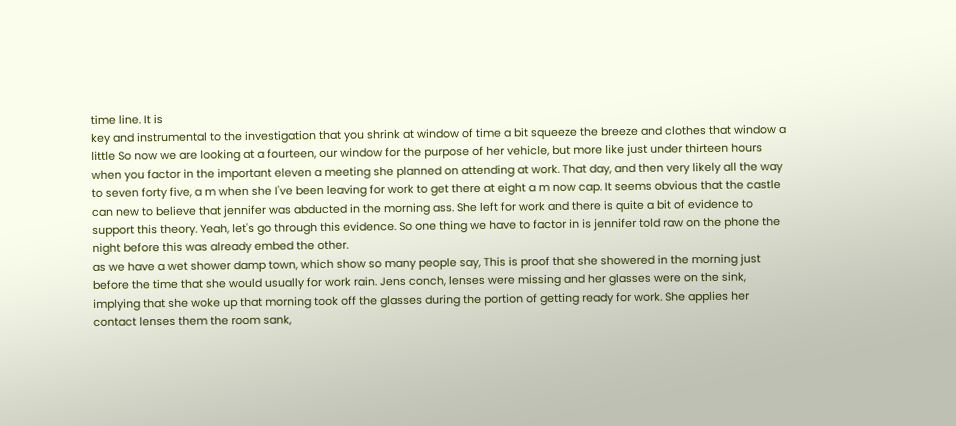time line. It is
key and instrumental to the investigation that you shrink at window of time a bit squeeze the breeze and clothes that window a little So now we are looking at a fourteen, our window for the purpose of her vehicle, but more like just under thirteen hours when you factor in the important eleven a meeting she planned on attending at work. That day, and then very likely all the way to seven forty five, a m when she I've been leaving for work to get there at eight a m now cap. It seems obvious that the castle can new to believe that jennifer was abducted in the morning ass. She left for work and there is quite a bit of evidence to support this theory. Yeah, let's go through this evidence. So one thing we have to factor in is jennifer told raw on the phone the night before this was already embed the other.
as we have a wet shower damp town, which show so many people say, This is proof that she showered in the morning just before the time that she would usually for work rain. Jens conch, lenses were missing and her glasses were on the sink, implying that she woke up that morning took off the glasses during the portion of getting ready for work. She applies her contact lenses them the room sank,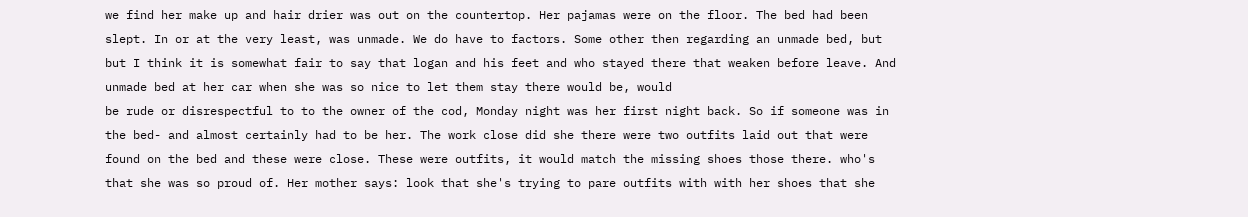we find her make up and hair drier was out on the countertop. Her pajamas were on the floor. The bed had been slept. In or at the very least, was unmade. We do have to factors. Some other then regarding an unmade bed, but but I think it is somewhat fair to say that logan and his feet and who stayed there that weaken before leave. And unmade bed at her car when she was so nice to let them stay there would be, would
be rude or disrespectful to to the owner of the cod, Monday night was her first night back. So if someone was in the bed- and almost certainly had to be her. The work close did she there were two outfits laid out that were found on the bed and these were close. These were outfits, it would match the missing shoes those there. who's that she was so proud of. Her mother says: look that she's trying to pare outfits with with her shoes that she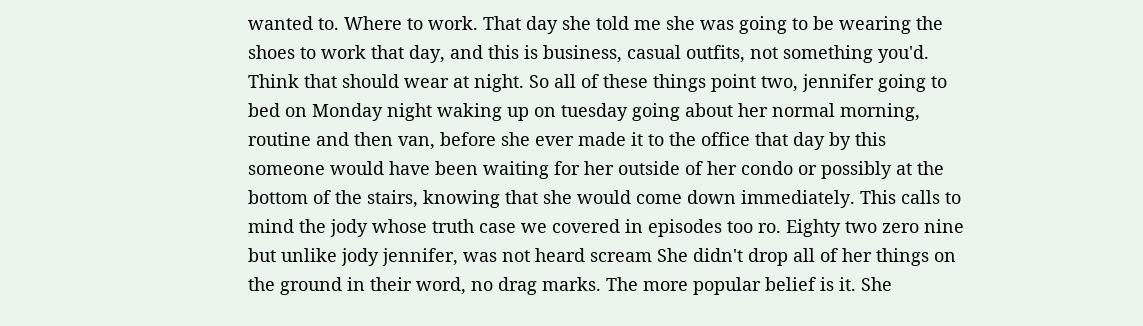wanted to. Where to work. That day she told me she was going to be wearing the shoes to work that day, and this is business, casual outfits, not something you'd. Think that should wear at night. So all of these things point two, jennifer going to bed on Monday night waking up on tuesday going about her normal morning, routine and then van, before she ever made it to the office that day by this
someone would have been waiting for her outside of her condo or possibly at the bottom of the stairs, knowing that she would come down immediately. This calls to mind the jody whose truth case we covered in episodes too ro. Eighty two zero nine but unlike jody jennifer, was not heard scream She didn't drop all of her things on the ground in their word, no drag marks. The more popular belief is it. She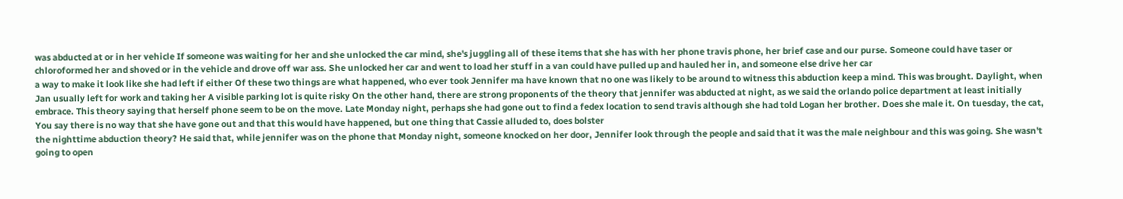was abducted at or in her vehicle If someone was waiting for her and she unlocked the car mind, she's juggling all of these items that she has with her phone travis phone, her brief case and our purse. Someone could have taser or chloroformed her and shoved or in the vehicle and drove off war ass. She unlocked her car and went to load her stuff in a van could have pulled up and hauled her in, and someone else drive her car
a way to make it look like she had left if either Of these two things are what happened, who ever took Jennifer ma have known that no one was likely to be around to witness this abduction keep a mind. This was brought. Daylight, when Jan usually left for work and taking her A visible parking lot is quite risky On the other hand, there are strong proponents of the theory that jennifer was abducted at night, as we said the orlando police department at least initially embrace. This theory saying that herself phone seem to be on the move. Late Monday night, perhaps she had gone out to find a fedex location to send travis although she had told Logan her brother. Does she male it. On tuesday, the cat, You say there is no way that she have gone out and that this would have happened, but one thing that Cassie alluded to, does bolster
the nighttime abduction theory? He said that, while jennifer was on the phone that Monday night, someone knocked on her door, Jennifer look through the people and said that it was the male neighbour and this was going. She wasn't going to open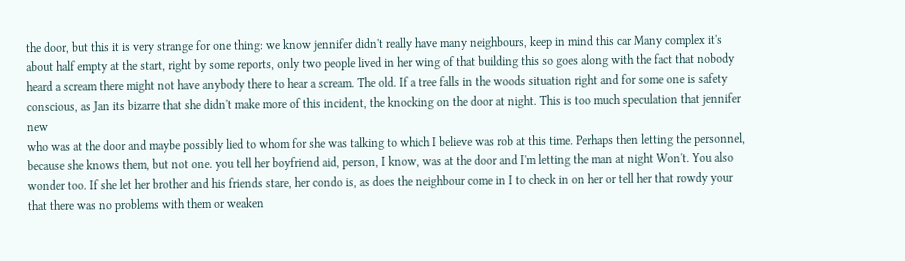the door, but this it is very strange for one thing: we know jennifer didn't really have many neighbours, keep in mind this car Many complex it's about half empty at the start, right by some reports, only two people lived in her wing of that building this so goes along with the fact that nobody heard a scream there might not have anybody there to hear a scream. The old. If a tree falls in the woods situation right and for some one is safety conscious, as Jan its bizarre that she didn't make more of this incident, the knocking on the door at night. This is too much speculation that jennifer new
who was at the door and maybe possibly lied to whom for she was talking to which I believe was rob at this time. Perhaps then letting the personnel, because she knows them, but not one. you tell her boyfriend aid, person, I know, was at the door and I'm letting the man at night Won't. You also wonder too. If she let her brother and his friends stare, her condo is, as does the neighbour come in I to check in on her or tell her that rowdy your that there was no problems with them or weaken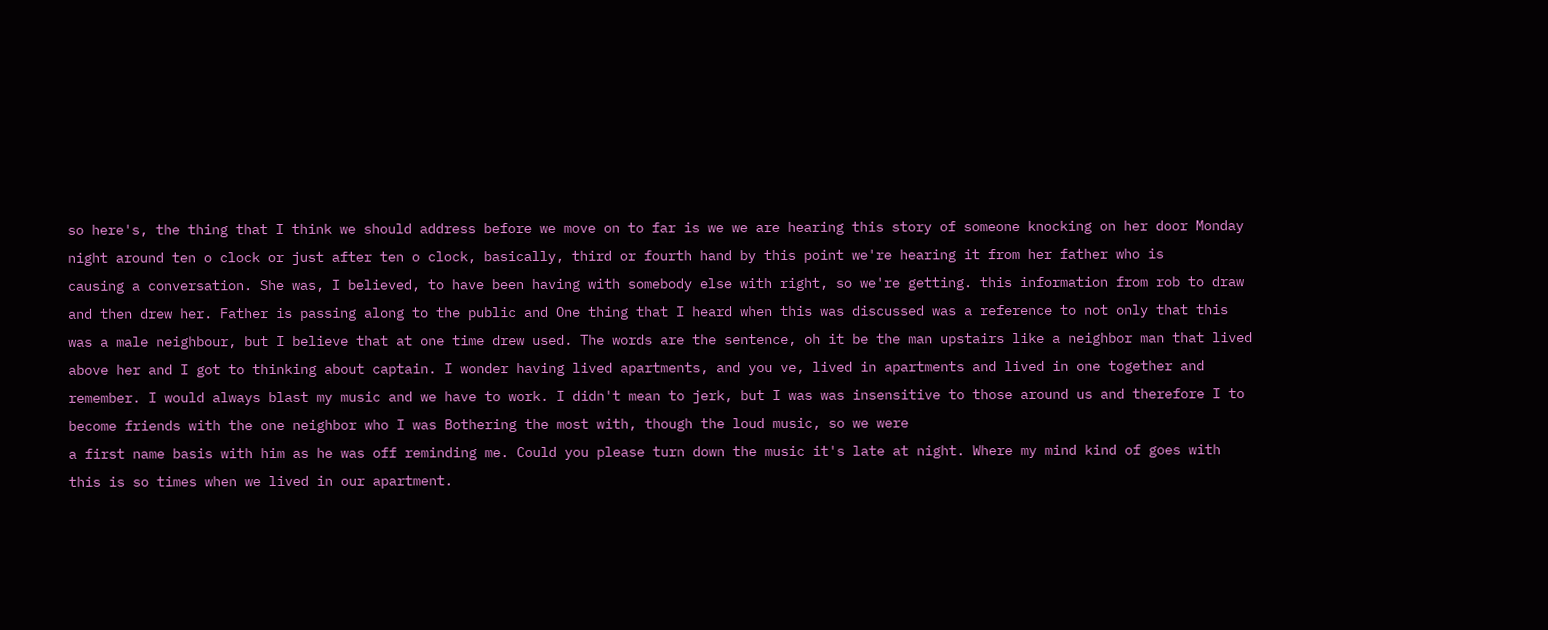so here's, the thing that I think we should address before we move on to far is we we are hearing this story of someone knocking on her door Monday night around ten o clock or just after ten o clock, basically, third or fourth hand by this point we're hearing it from her father who is
causing a conversation. She was, I believed, to have been having with somebody else with right, so we're getting. this information from rob to draw and then drew her. Father is passing along to the public and One thing that I heard when this was discussed was a reference to not only that this was a male neighbour, but I believe that at one time drew used. The words are the sentence, oh it be the man upstairs like a neighbor man that lived above her and I got to thinking about captain. I wonder having lived apartments, and you ve, lived in apartments and lived in one together and remember. I would always blast my music and we have to work. I didn't mean to jerk, but I was was insensitive to those around us and therefore I to become friends with the one neighbor who I was Bothering the most with, though the loud music, so we were
a first name basis with him as he was off reminding me. Could you please turn down the music it's late at night. Where my mind kind of goes with this is so times when we lived in our apartment.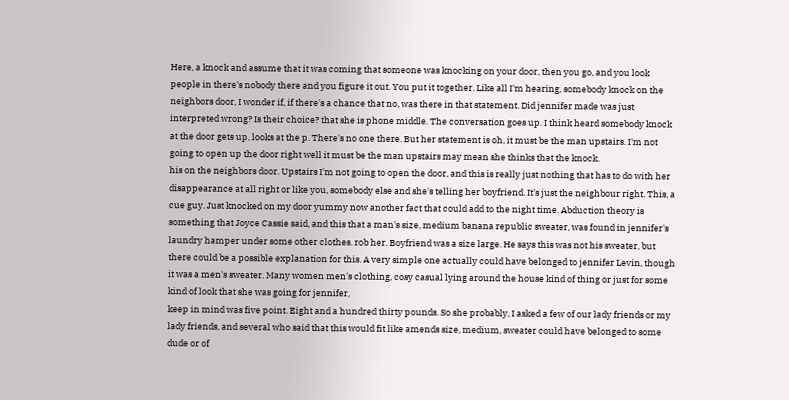Here, a knock and assume that it was coming that someone was knocking on your door, then you go, and you look people in there's nobody there and you figure it out. You put it together. Like all I'm hearing, somebody knock on the neighbors door, I wonder if, if there's a chance that no, was there in that statement. Did jennifer made was just interpreted wrong? Is their choice? that she is phone middle. The conversation goes up. I think heard somebody knock at the door gets up, looks at the p. There's no one there. But her statement is oh, it must be the man upstairs. I'm not going to open up the door right well it must be the man upstairs may mean she thinks that the knock.
his on the neighbors door. Upstairs I'm not going to open the door, and this is really just nothing that has to do with her disappearance at all right or like you, somebody else and she's telling her boyfriend. It's just the neighbour right. This, a cue guy. Just knocked on my door yummy now another fact that could add to the night time. Abduction theory is something that Joyce Cassie said, and this that a man's size, medium banana republic sweater, was found in jennifer's laundry hamper under some other clothes. rob her. Boyfriend was a size large. He says this was not his sweater, but there could be a possible explanation for this. A very simple one actually could have belonged to jennifer Levin, though it was a men's sweater. Many women men's clothing, cosy casual lying around the house kind of thing or just for some kind of look that she was going for jennifer,
keep in mind was five point. Eight and a hundred thirty pounds. So she probably, I asked a few of our lady friends or my lady friends, and several who said that this would fit like amends size, medium, sweater could have belonged to some dude or of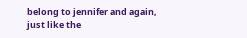belong to jennifer and again, just like the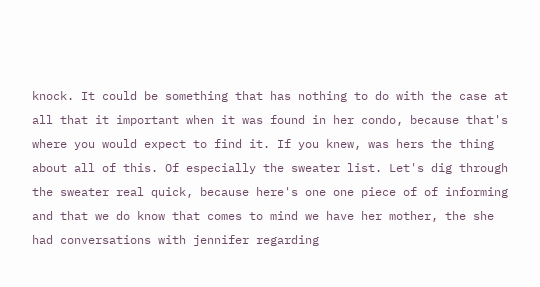knock. It could be something that has nothing to do with the case at all that it important when it was found in her condo, because that's where you would expect to find it. If you knew, was hers the thing about all of this. Of especially the sweater list. Let's dig through the sweater real quick, because here's one one piece of of informing and that we do know that comes to mind we have her mother, the she had conversations with jennifer regarding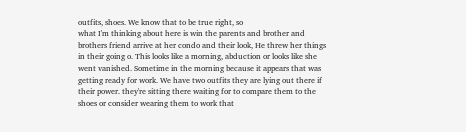outfits, shoes. We know that to be true right, so
what I'm thinking about here is win the parents and brother and brothers friend arrive at her condo and their look, He threw her things in their going o. This looks like a morning, abduction or looks like she went vanished. Sometime in the morning because it appears that was getting ready for work. We have two outfits they are lying out there if their power. they're sitting there waiting for to compare them to the shoes or consider wearing them to work that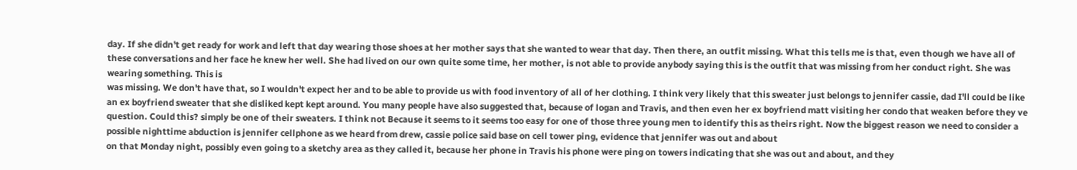day. If she didn't get ready for work and left that day wearing those shoes at her mother says that she wanted to wear that day. Then there, an outfit missing. What this tells me is that, even though we have all of these conversations and her face he knew her well. She had lived on our own quite some time, her mother, is not able to provide anybody saying this is the outfit that was missing from her conduct right. She was wearing something. This is
was missing. We don't have that, so I wouldn't expect her and to be able to provide us with food inventory of all of her clothing. I think very likely that this sweater just belongs to jennifer cassie, dad I'll could be like an ex boyfriend sweater that she disliked kept kept around. You many people have also suggested that, because of logan and Travis, and then even her ex boyfriend matt visiting her condo that weaken before they ve question. Could this? simply be one of their sweaters. I think not Because it seems to it seems too easy for one of those three young men to identify this as theirs right. Now the biggest reason we need to consider a possible nighttime abduction is jennifer cellphone as we heard from drew, cassie police said base on cell tower ping, evidence that jennifer was out and about
on that Monday night, possibly even going to a sketchy area as they called it, because her phone in Travis his phone were ping on towers indicating that she was out and about, and they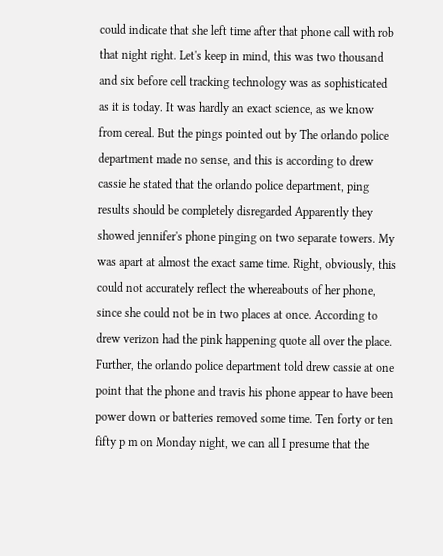could indicate that she left time after that phone call with rob that night right. Let's keep in mind, this was two thousand and six before cell tracking technology was as sophisticated as it is today. It was hardly an exact science, as we know from cereal. But the pings pointed out by The orlando police department made no sense, and this is according to drew cassie he stated that the orlando police department, ping results should be completely disregarded Apparently they showed jennifer's phone pinging on two separate towers. My
was apart at almost the exact same time. Right, obviously, this could not accurately reflect the whereabouts of her phone, since she could not be in two places at once. According to drew verizon had the pink happening quote all over the place. Further, the orlando police department told drew cassie at one point that the phone and travis his phone appear to have been power down or batteries removed some time. Ten forty or ten fifty p m on Monday night, we can all I presume that the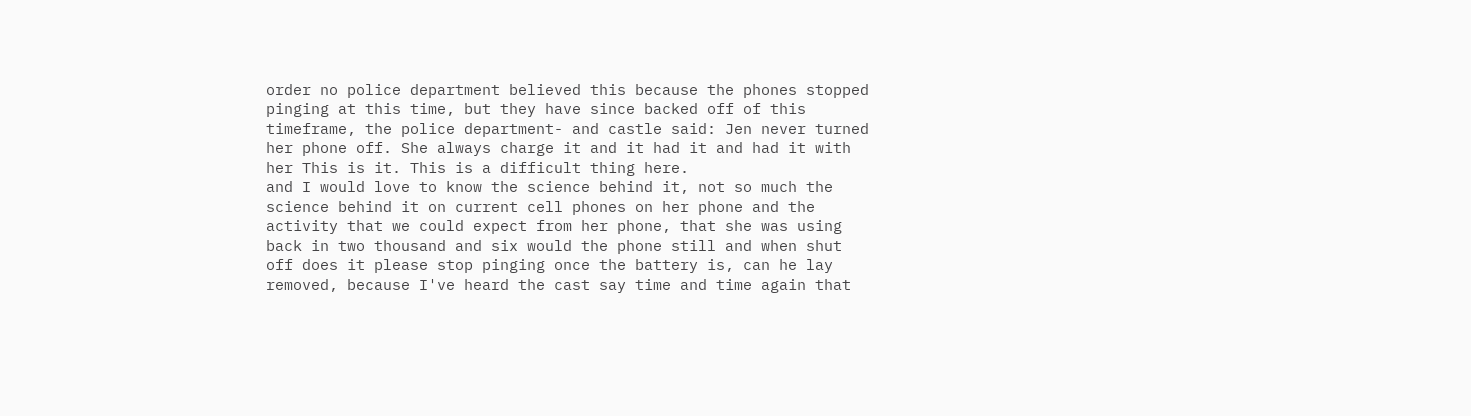order no police department believed this because the phones stopped pinging at this time, but they have since backed off of this timeframe, the police department- and castle said: Jen never turned her phone off. She always charge it and it had it and had it with her This is it. This is a difficult thing here.
and I would love to know the science behind it, not so much the science behind it on current cell phones on her phone and the activity that we could expect from her phone, that she was using back in two thousand and six would the phone still and when shut off does it please stop pinging once the battery is, can he lay removed, because I've heard the cast say time and time again that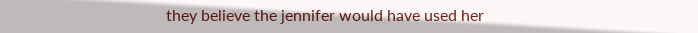they believe the jennifer would have used her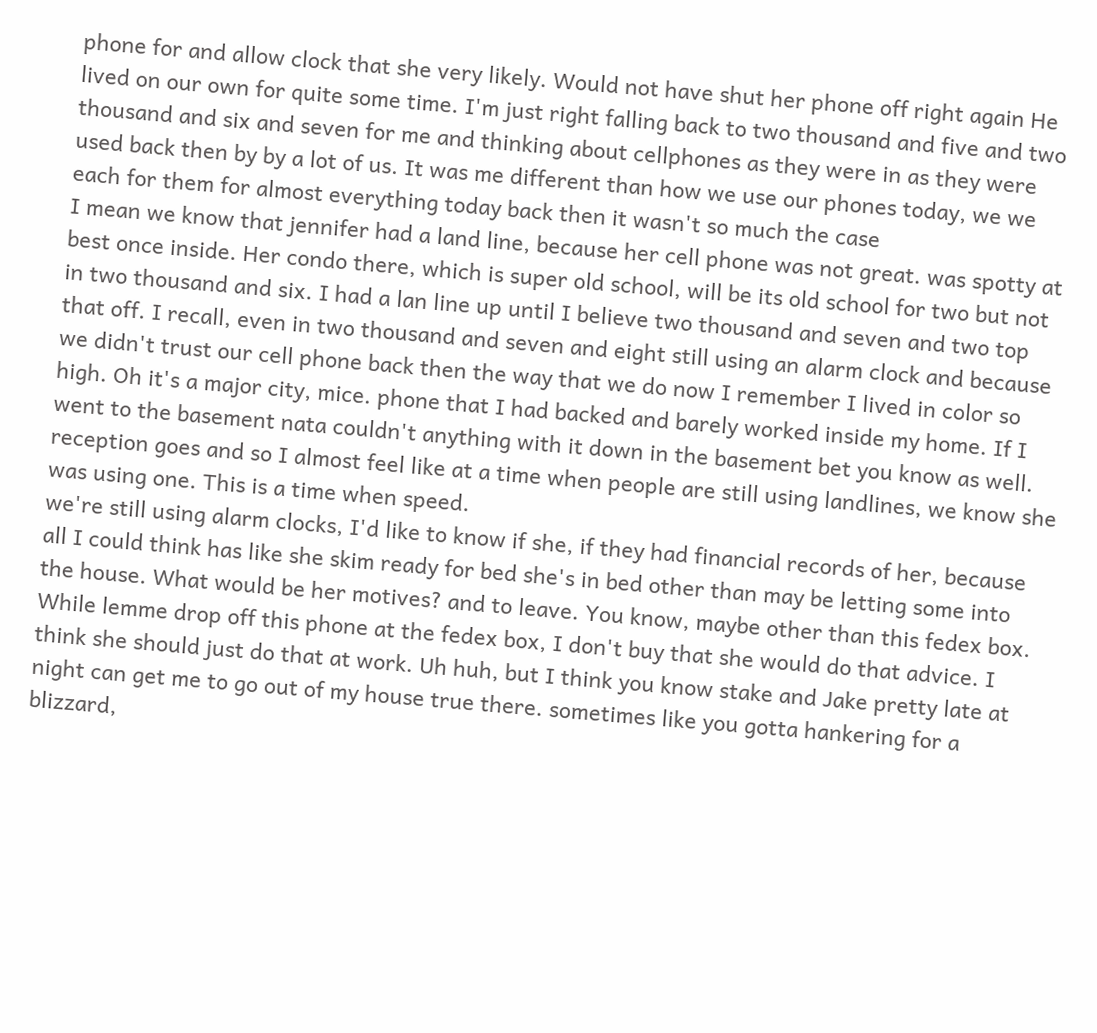phone for and allow clock that she very likely. Would not have shut her phone off right again He lived on our own for quite some time. I'm just right falling back to two thousand and five and two thousand and six and seven for me and thinking about cellphones as they were in as they were used back then by by a lot of us. It was me different than how we use our phones today, we we each for them for almost everything today back then it wasn't so much the case
I mean we know that jennifer had a land line, because her cell phone was not great. was spotty at best once inside. Her condo there, which is super old school, will be its old school for two but not in two thousand and six. I had a lan line up until I believe two thousand and seven and two top that off. I recall, even in two thousand and seven and eight still using an alarm clock and because we didn't trust our cell phone back then the way that we do now I remember I lived in color so high. Oh it's a major city, mice. phone that I had backed and barely worked inside my home. If I went to the basement nata couldn't anything with it down in the basement bet you know as well. reception goes and so I almost feel like at a time when people are still using landlines, we know she was using one. This is a time when speed.
we're still using alarm clocks, I'd like to know if she, if they had financial records of her, because all I could think has like she skim ready for bed she's in bed other than may be letting some into the house. What would be her motives? and to leave. You know, maybe other than this fedex box. While lemme drop off this phone at the fedex box, I don't buy that she would do that advice. I think she should just do that at work. Uh huh, but I think you know stake and Jake pretty late at night can get me to go out of my house true there. sometimes like you gotta hankering for a blizzard,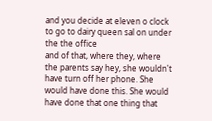and you decide at eleven o clock to go to dairy queen sal on under the the office
and of that, where they, where the parents say hey, she wouldn't have turn off her phone. She would have done this. She would have done that one thing that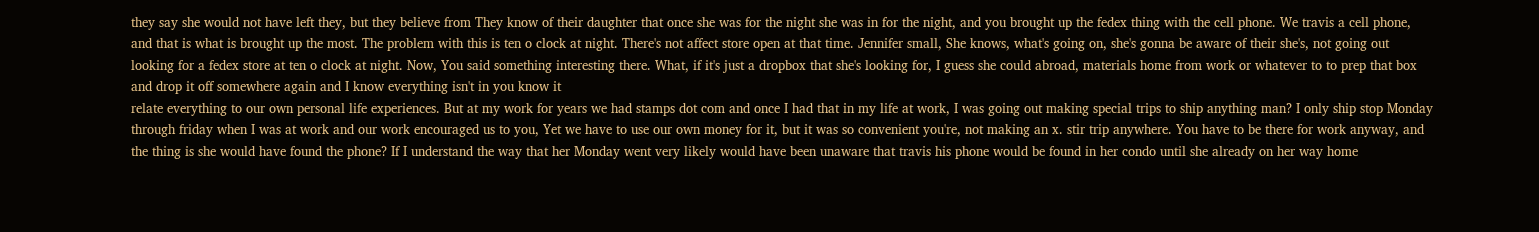they say she would not have left they, but they believe from They know of their daughter that once she was for the night she was in for the night, and you brought up the fedex thing with the cell phone. We travis a cell phone, and that is what is brought up the most. The problem with this is ten o clock at night. There's not affect store open at that time. Jennifer small, She knows, what's going on, she's gonna be aware of their she's, not going out looking for a fedex store at ten o clock at night. Now, You said something interesting there. What, if it's just a dropbox that she's looking for, I guess she could abroad, materials home from work or whatever to to prep that box and drop it off somewhere again and I know everything isn't in you know it
relate everything to our own personal life experiences. But at my work for years we had stamps dot com and once I had that in my life at work, I was going out making special trips to ship anything man? I only ship stop Monday through friday when I was at work and our work encouraged us to you, Yet we have to use our own money for it, but it was so convenient you're, not making an x. stir trip anywhere. You have to be there for work anyway, and the thing is she would have found the phone? If I understand the way that her Monday went very likely would have been unaware that travis his phone would be found in her condo until she already on her way home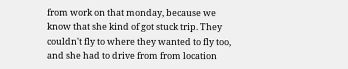from work on that monday, because we know that she kind of got stuck trip. They couldn't fly to where they wanted to fly too, and she had to drive from from location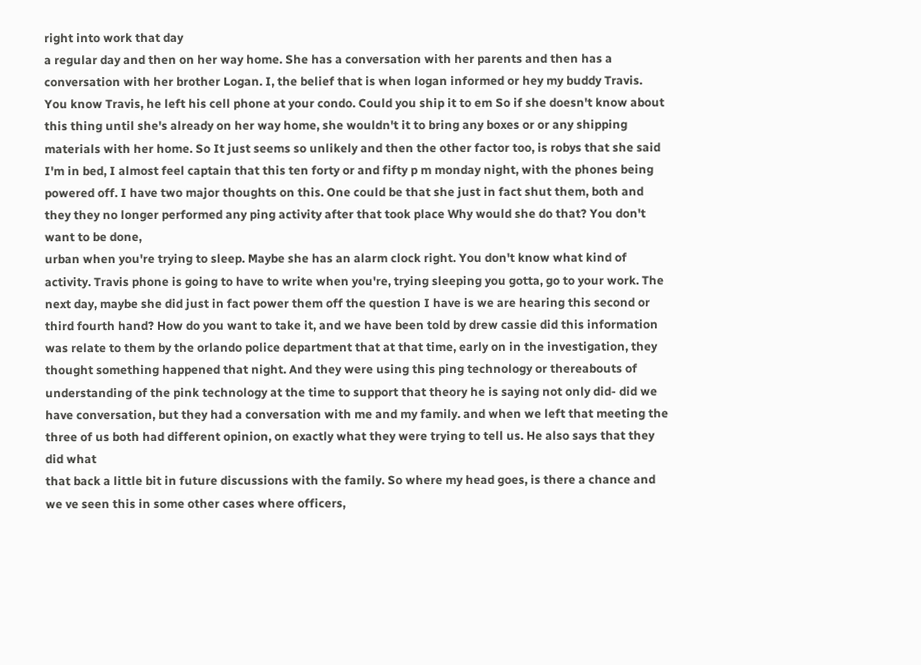right into work that day
a regular day and then on her way home. She has a conversation with her parents and then has a conversation with her brother Logan. I, the belief that is when logan informed or hey my buddy Travis. You know Travis, he left his cell phone at your condo. Could you ship it to em So if she doesn't know about this thing until she's already on her way home, she wouldn't it to bring any boxes or or any shipping materials with her home. So It just seems so unlikely and then the other factor too, is robys that she said I'm in bed, I almost feel captain that this ten forty or and fifty p m monday night, with the phones being powered off. I have two major thoughts on this. One could be that she just in fact shut them, both and they they no longer performed any ping activity after that took place Why would she do that? You don't want to be done,
urban when you're trying to sleep. Maybe she has an alarm clock right. You don't know what kind of activity. Travis phone is going to have to write when you're, trying sleeping you gotta, go to your work. The next day, maybe she did just in fact power them off the question I have is we are hearing this second or third fourth hand? How do you want to take it, and we have been told by drew cassie did this information was relate to them by the orlando police department that at that time, early on in the investigation, they thought something happened that night. And they were using this ping technology or thereabouts of understanding of the pink technology at the time to support that theory he is saying not only did- did we have conversation, but they had a conversation with me and my family. and when we left that meeting the three of us both had different opinion, on exactly what they were trying to tell us. He also says that they did what
that back a little bit in future discussions with the family. So where my head goes, is there a chance and we ve seen this in some other cases where officers,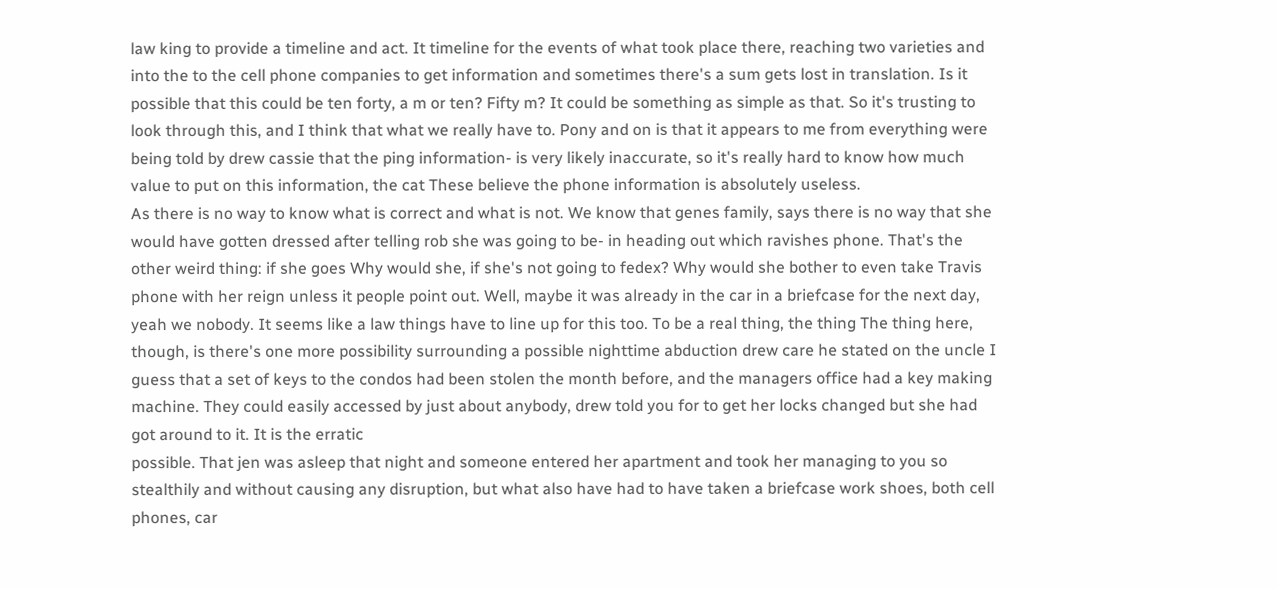law king to provide a timeline and act. It timeline for the events of what took place there, reaching two varieties and into the to the cell phone companies to get information and sometimes there's a sum gets lost in translation. Is it possible that this could be ten forty, a m or ten? Fifty m? It could be something as simple as that. So it's trusting to look through this, and I think that what we really have to. Pony and on is that it appears to me from everything were being told by drew cassie that the ping information- is very likely inaccurate, so it's really hard to know how much value to put on this information, the cat These believe the phone information is absolutely useless.
As there is no way to know what is correct and what is not. We know that genes family, says there is no way that she would have gotten dressed after telling rob she was going to be- in heading out which ravishes phone. That's the other weird thing: if she goes Why would she, if she's not going to fedex? Why would she bother to even take Travis phone with her reign unless it people point out. Well, maybe it was already in the car in a briefcase for the next day, yeah we nobody. It seems like a law things have to line up for this too. To be a real thing, the thing The thing here, though, is there's one more possibility surrounding a possible nighttime abduction drew care he stated on the uncle I guess that a set of keys to the condos had been stolen the month before, and the managers office had a key making machine. They could easily accessed by just about anybody, drew told you for to get her locks changed but she had got around to it. It is the erratic
possible. That jen was asleep that night and someone entered her apartment and took her managing to you so stealthily and without causing any disruption, but what also have had to have taken a briefcase work shoes, both cell phones, car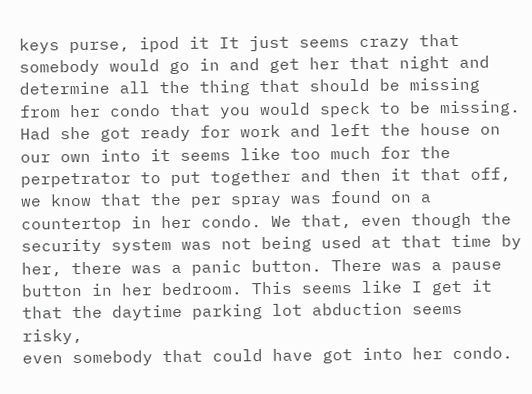keys purse, ipod it It just seems crazy that somebody would go in and get her that night and determine all the thing that should be missing from her condo that you would speck to be missing. Had she got ready for work and left the house on our own into it seems like too much for the perpetrator to put together and then it that off, we know that the per spray was found on a countertop in her condo. We that, even though the security system was not being used at that time by her, there was a panic button. There was a pause button in her bedroom. This seems like I get it that the daytime parking lot abduction seems risky,
even somebody that could have got into her condo.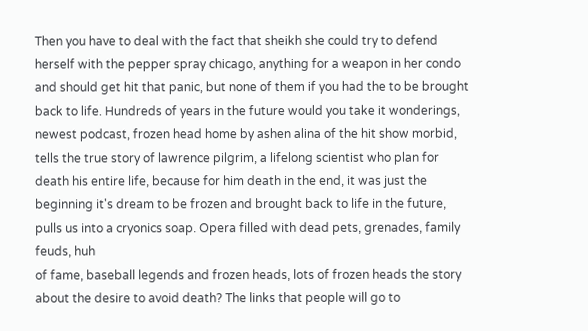Then you have to deal with the fact that sheikh she could try to defend herself with the pepper spray chicago, anything for a weapon in her condo and should get hit that panic, but none of them if you had the to be brought back to life. Hundreds of years in the future would you take it wonderings, newest podcast, frozen head home by ashen alina of the hit show morbid, tells the true story of lawrence pilgrim, a lifelong scientist who plan for death his entire life, because for him death in the end, it was just the beginning it's dream to be frozen and brought back to life in the future, pulls us into a cryonics soap. Opera filled with dead pets, grenades, family feuds, huh
of fame, baseball legends and frozen heads, lots of frozen heads the story about the desire to avoid death? The links that people will go to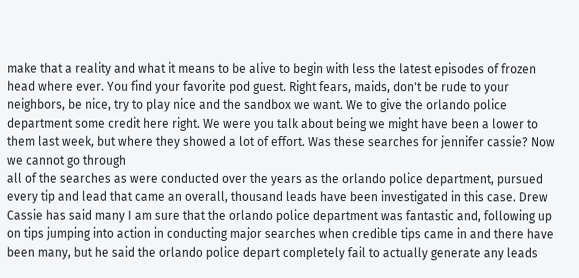make that a reality and what it means to be alive to begin with less the latest episodes of frozen head where ever. You find your favorite pod guest. Right fears, maids, don't be rude to your neighbors, be nice, try to play nice and the sandbox we want. We to give the orlando police department some credit here right. We were you talk about being we might have been a lower to them last week, but where they showed a lot of effort. Was these searches for jennifer cassie? Now we cannot go through
all of the searches as were conducted over the years as the orlando police department, pursued every tip and lead that came an overall, thousand leads have been investigated in this case. Drew Cassie has said many I am sure that the orlando police department was fantastic and, following up on tips jumping into action in conducting major searches when credible tips came in and there have been many, but he said the orlando police depart completely fail to actually generate any leads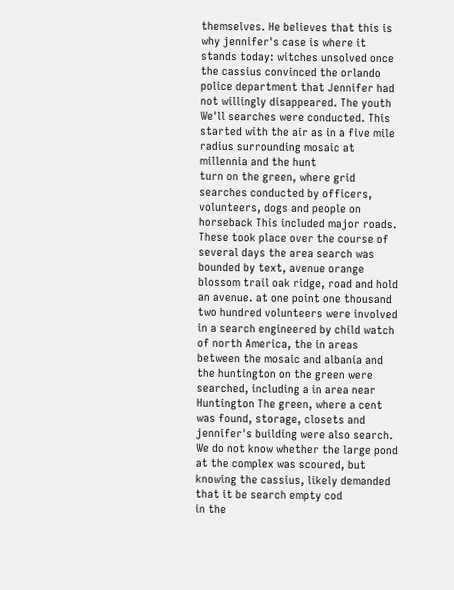themselves. He believes that this is why jennifer's case is where it stands today: witches unsolved once the cassius convinced the orlando police department that Jennifer had not willingly disappeared. The youth We'll searches were conducted. This started with the air as in a five mile radius surrounding mosaic at millennia and the hunt
turn on the green, where grid searches conducted by officers, volunteers, dogs and people on horseback This included major roads. These took place over the course of several days the area search was bounded by text, avenue orange blossom trail oak ridge, road and hold an avenue. at one point one thousand two hundred volunteers were involved in a search engineered by child watch of north America, the in areas between the mosaic and albania and the huntington on the green were searched, including a in area near Huntington The green, where a cent was found, storage, closets and jennifer's building were also search. We do not know whether the large pond at the complex was scoured, but knowing the cassius, likely demanded that it be search empty cod
in the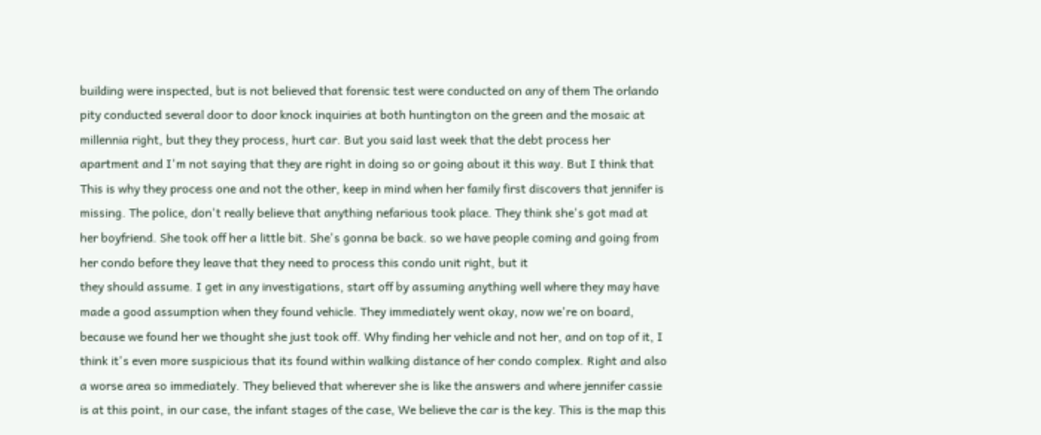building were inspected, but is not believed that forensic test were conducted on any of them The orlando pity conducted several door to door knock inquiries at both huntington on the green and the mosaic at millennia right, but they they process, hurt car. But you said last week that the debt process her apartment and I'm not saying that they are right in doing so or going about it this way. But I think that This is why they process one and not the other, keep in mind when her family first discovers that jennifer is missing. The police, don't really believe that anything nefarious took place. They think she's got mad at her boyfriend. She took off her a little bit. She's gonna be back. so we have people coming and going from her condo before they leave that they need to process this condo unit right, but it
they should assume. I get in any investigations, start off by assuming anything well where they may have made a good assumption when they found vehicle. They immediately went okay, now we're on board, because we found her we thought she just took off. Why finding her vehicle and not her, and on top of it, I think it's even more suspicious that its found within walking distance of her condo complex. Right and also a worse area so immediately. They believed that wherever she is like the answers and where jennifer cassie is at this point, in our case, the infant stages of the case, We believe the car is the key. This is the map this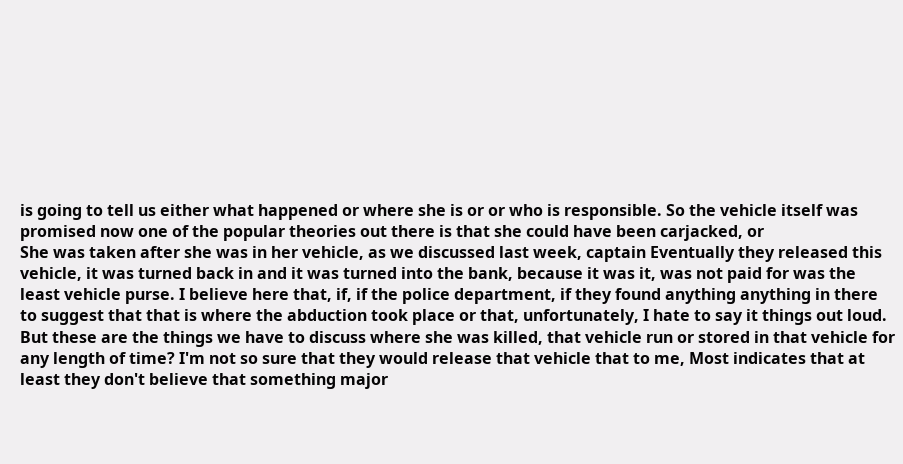is going to tell us either what happened or where she is or or who is responsible. So the vehicle itself was promised now one of the popular theories out there is that she could have been carjacked, or
She was taken after she was in her vehicle, as we discussed last week, captain Eventually they released this vehicle, it was turned back in and it was turned into the bank, because it was it, was not paid for was the least vehicle purse. I believe here that, if, if the police department, if they found anything anything in there to suggest that that is where the abduction took place or that, unfortunately, I hate to say it things out loud. But these are the things we have to discuss where she was killed, that vehicle run or stored in that vehicle for any length of time? I'm not so sure that they would release that vehicle that to me, Most indicates that at least they don't believe that something major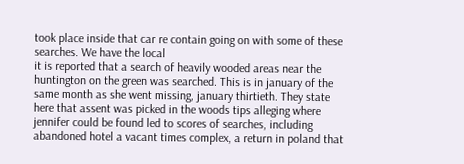took place inside that car re contain going on with some of these searches. We have the local
it is reported that a search of heavily wooded areas near the huntington on the green was searched. This is in january of the same month as she went missing, january thirtieth. They state here that assent was picked in the woods tips alleging where jennifer could be found led to scores of searches, including abandoned hotel a vacant times complex, a return in poland that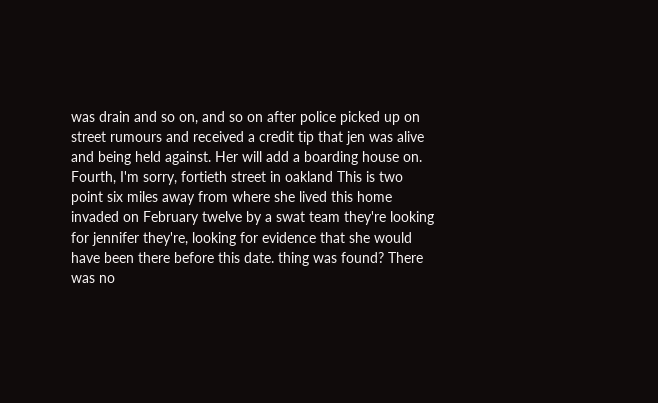was drain and so on, and so on after police picked up on street rumours and received a credit tip that jen was alive and being held against. Her will add a boarding house on. Fourth, I'm sorry, fortieth street in oakland This is two point six miles away from where she lived this home invaded on February twelve by a swat team they're looking for jennifer they're, looking for evidence that she would have been there before this date. thing was found? There was no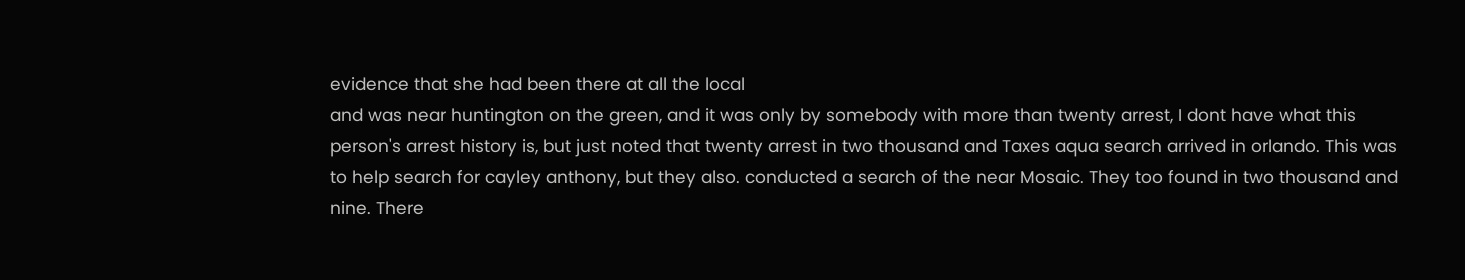evidence that she had been there at all the local
and was near huntington on the green, and it was only by somebody with more than twenty arrest, I dont have what this person's arrest history is, but just noted that twenty arrest in two thousand and Taxes aqua search arrived in orlando. This was to help search for cayley anthony, but they also. conducted a search of the near Mosaic. They too found in two thousand and nine. There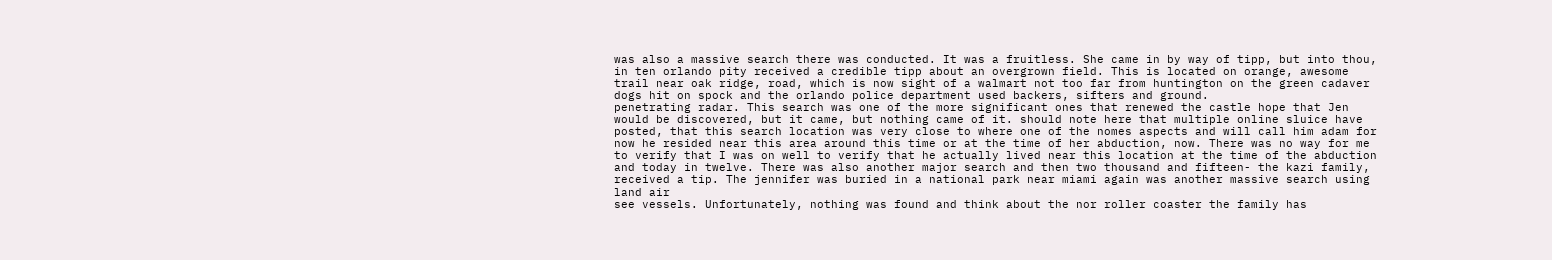was also a massive search there was conducted. It was a fruitless. She came in by way of tipp, but into thou, in ten orlando pity received a credible tipp about an overgrown field. This is located on orange, awesome trail near oak ridge, road, which is now sight of a walmart not too far from huntington on the green cadaver dogs hit on spock and the orlando police department used backers, sifters and ground.
penetrating radar. This search was one of the more significant ones that renewed the castle hope that Jen would be discovered, but it came, but nothing came of it. should note here that multiple online sluice have posted, that this search location was very close to where one of the nomes aspects and will call him adam for now he resided near this area around this time or at the time of her abduction, now. There was no way for me to verify that I was on well to verify that he actually lived near this location at the time of the abduction and today in twelve. There was also another major search and then two thousand and fifteen- the kazi family, received a tip. The jennifer was buried in a national park near miami again was another massive search using land air
see vessels. Unfortunately, nothing was found and think about the nor roller coaster the family has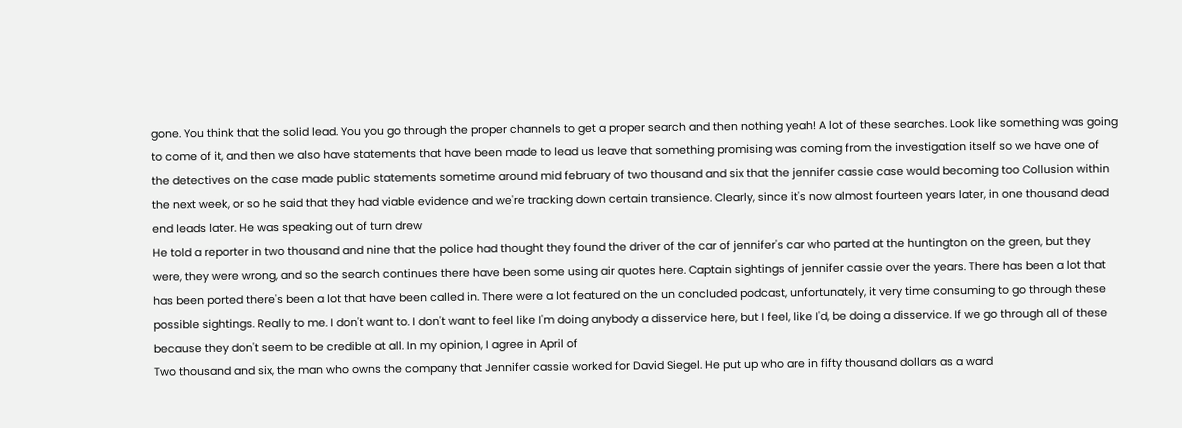gone. You think that the solid lead. You you go through the proper channels to get a proper search and then nothing yeah! A lot of these searches. Look like something was going to come of it, and then we also have statements that have been made to lead us leave that something promising was coming from the investigation itself so we have one of the detectives on the case made public statements sometime around mid february of two thousand and six that the jennifer cassie case would becoming too Collusion within the next week, or so he said that they had viable evidence and we're tracking down certain transience. Clearly, since it's now almost fourteen years later, in one thousand dead end leads later. He was speaking out of turn drew
He told a reporter in two thousand and nine that the police had thought they found the driver of the car of jennifer's car who parted at the huntington on the green, but they were, they were wrong, and so the search continues there have been some using air quotes here. Captain sightings of jennifer cassie over the years. There has been a lot that has been ported there's been a lot that have been called in. There were a lot featured on the un concluded podcast, unfortunately, it very time consuming to go through these possible sightings. Really to me. I don't want to. I don't want to feel like I'm doing anybody a disservice here, but I feel, like I'd, be doing a disservice. If we go through all of these because they don't seem to be credible at all. In my opinion, I agree in April of
Two thousand and six, the man who owns the company that Jennifer cassie worked for David Siegel. He put up who are in fifty thousand dollars as a ward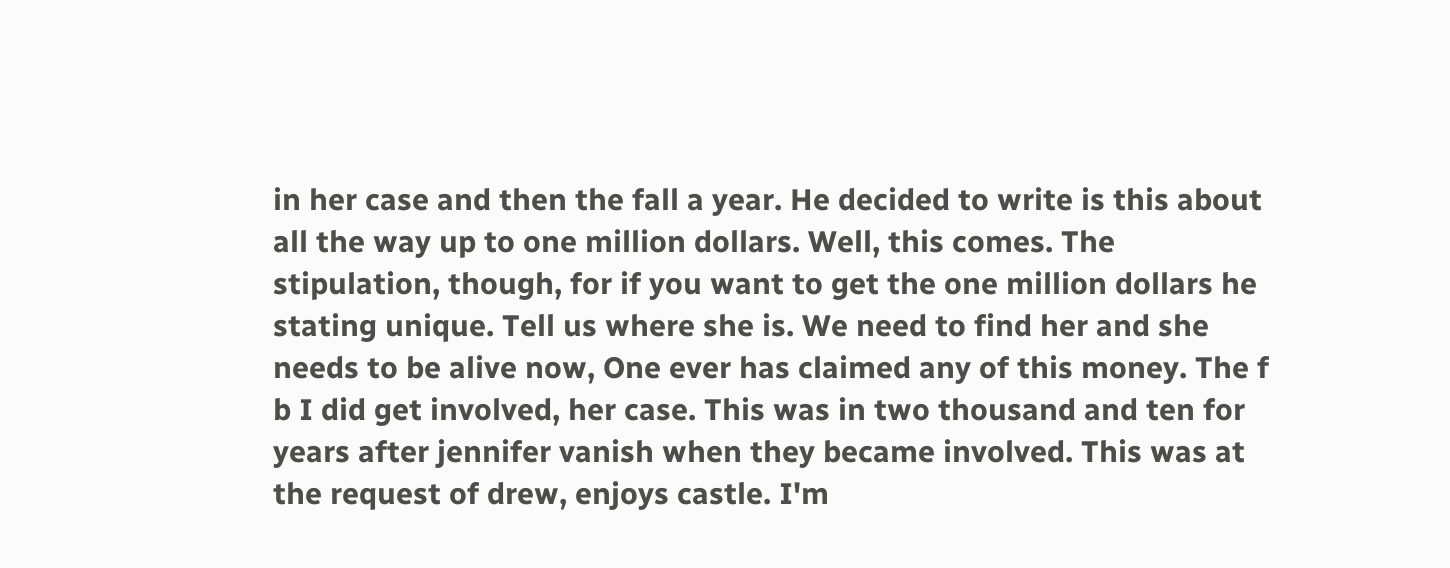in her case and then the fall a year. He decided to write is this about all the way up to one million dollars. Well, this comes. The stipulation, though, for if you want to get the one million dollars he stating unique. Tell us where she is. We need to find her and she needs to be alive now, One ever has claimed any of this money. The f b I did get involved, her case. This was in two thousand and ten for years after jennifer vanish when they became involved. This was at the request of drew, enjoys castle. I'm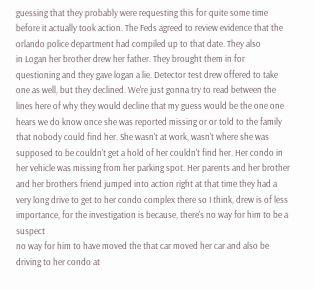guessing that they probably were requesting this for quite some time before it actually took action. The Feds agreed to review evidence that the orlando police department had compiled up to that date. They also
in Logan her brother drew her father. They brought them in for questioning and they gave logan a lie. Detector test drew offered to take one as well, but they declined. We're just gonna try to read between the lines here of why they would decline that my guess would be the one one hears we do know once she was reported missing or or told to the family that nobody could find her. She wasn't at work, wasn't where she was supposed to be couldn't get a hold of her couldn't find her. Her condo in her vehicle was missing from her parking spot. Her parents and her brother and her brothers friend jumped into action right at that time they had a very long drive to get to her condo complex there so I think, drew is of less importance, for the investigation is because, there's no way for him to be a suspect
no way for him to have moved the that car moved her car and also be driving to her condo at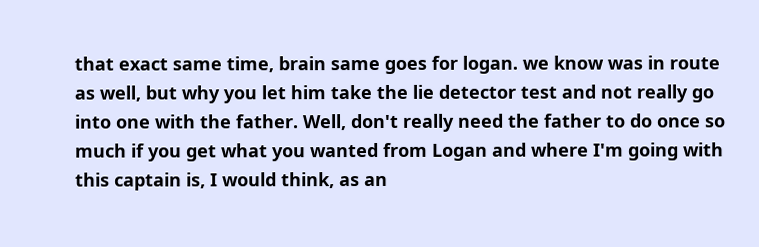that exact same time, brain same goes for logan. we know was in route as well, but why you let him take the lie detector test and not really go into one with the father. Well, don't really need the father to do once so much if you get what you wanted from Logan and where I'm going with this captain is, I would think, as an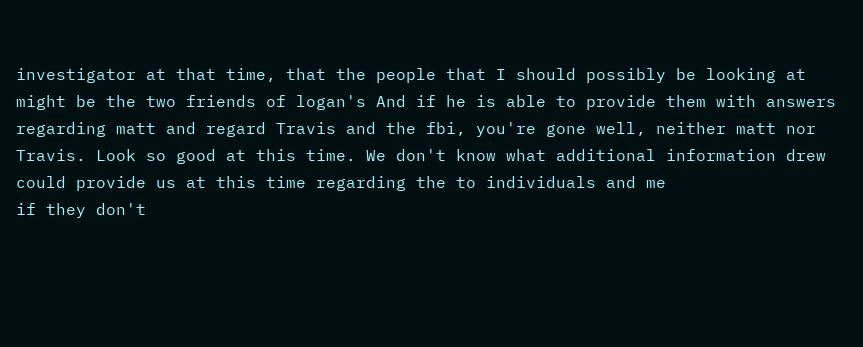investigator at that time, that the people that I should possibly be looking at might be the two friends of logan's And if he is able to provide them with answers regarding matt and regard Travis and the fbi, you're gone well, neither matt nor Travis. Look so good at this time. We don't know what additional information drew could provide us at this time regarding the to individuals and me
if they don't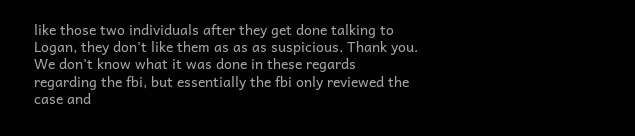like those two individuals after they get done talking to Logan, they don't like them as as as suspicious. Thank you. We don't know what it was done in these regards regarding the fbi, but essentially the fbi only reviewed the case and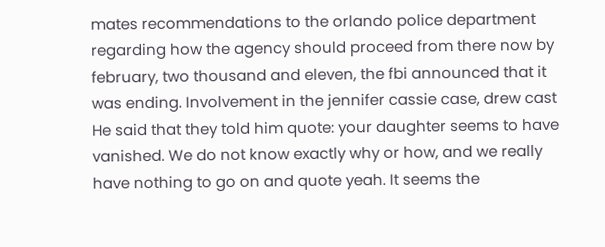mates recommendations to the orlando police department regarding how the agency should proceed from there now by february, two thousand and eleven, the fbi announced that it was ending. Involvement in the jennifer cassie case, drew cast He said that they told him quote: your daughter seems to have vanished. We do not know exactly why or how, and we really have nothing to go on and quote yeah. It seems the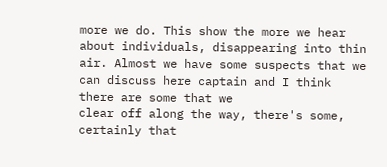more we do. This show the more we hear about individuals, disappearing into thin air. Almost we have some suspects that we can discuss here captain and I think there are some that we
clear off along the way, there's some, certainly that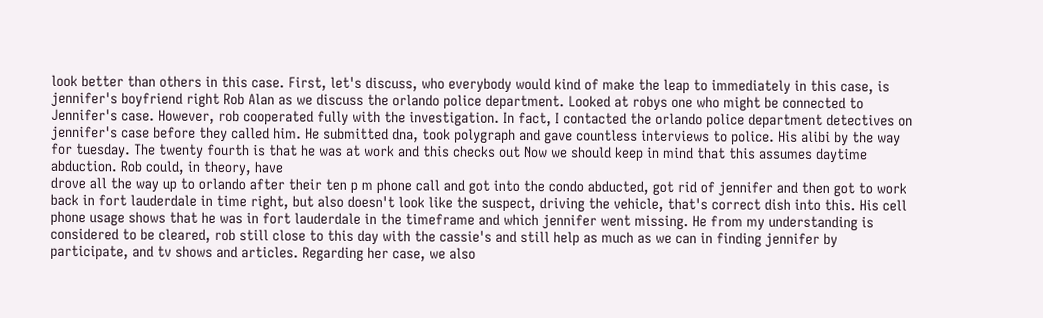look better than others in this case. First, let's discuss, who everybody would kind of make the leap to immediately in this case, is jennifer's boyfriend right Rob Alan as we discuss the orlando police department. Looked at robys one who might be connected to Jennifer's case. However, rob cooperated fully with the investigation. In fact, I contacted the orlando police department detectives on jennifer's case before they called him. He submitted dna, took polygraph and gave countless interviews to police. His alibi by the way for tuesday. The twenty fourth is that he was at work and this checks out Now we should keep in mind that this assumes daytime abduction. Rob could, in theory, have
drove all the way up to orlando after their ten p m phone call and got into the condo abducted, got rid of jennifer and then got to work back in fort lauderdale in time right, but also doesn't look like the suspect, driving the vehicle, that's correct dish into this. His cell phone usage shows that he was in fort lauderdale in the timeframe and which jennifer went missing. He from my understanding is considered to be cleared, rob still close to this day with the cassie's and still help as much as we can in finding jennifer by participate, and tv shows and articles. Regarding her case, we also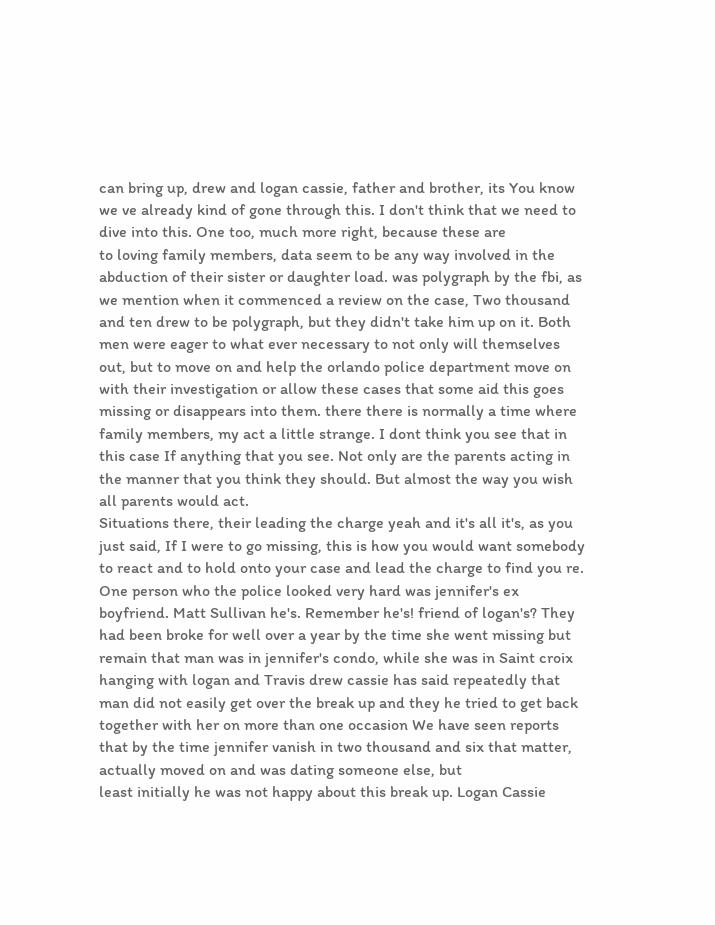can bring up, drew and logan cassie, father and brother, its You know we ve already kind of gone through this. I don't think that we need to dive into this. One too, much more right, because these are
to loving family members, data seem to be any way involved in the abduction of their sister or daughter load. was polygraph by the fbi, as we mention when it commenced a review on the case, Two thousand and ten drew to be polygraph, but they didn't take him up on it. Both men were eager to what ever necessary to not only will themselves out, but to move on and help the orlando police department move on with their investigation or allow these cases that some aid this goes missing or disappears into them. there there is normally a time where family members, my act a little strange. I dont think you see that in this case If anything that you see. Not only are the parents acting in the manner that you think they should. But almost the way you wish all parents would act.
Situations there, their leading the charge yeah and it's all it's, as you just said, If I were to go missing, this is how you would want somebody to react and to hold onto your case and lead the charge to find you re. One person who the police looked very hard was jennifer's ex boyfriend. Matt Sullivan he's. Remember he's! friend of logan's? They had been broke for well over a year by the time she went missing but remain that man was in jennifer's condo, while she was in Saint croix hanging with logan and Travis drew cassie has said repeatedly that man did not easily get over the break up and they he tried to get back together with her on more than one occasion We have seen reports that by the time jennifer vanish in two thousand and six that matter, actually moved on and was dating someone else, but
least initially he was not happy about this break up. Logan Cassie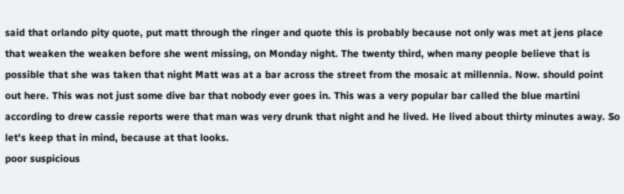said that orlando pity quote, put matt through the ringer and quote this is probably because not only was met at jens place that weaken the weaken before she went missing, on Monday night. The twenty third, when many people believe that is possible that she was taken that night Matt was at a bar across the street from the mosaic at millennia. Now. should point out here. This was not just some dive bar that nobody ever goes in. This was a very popular bar called the blue martini according to drew cassie reports were that man was very drunk that night and he lived. He lived about thirty minutes away. So let's keep that in mind, because at that looks.
poor suspicious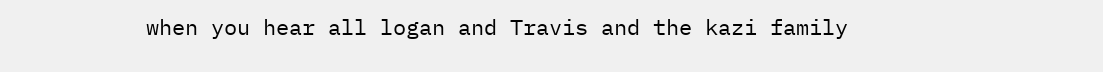when you hear all logan and Travis and the kazi family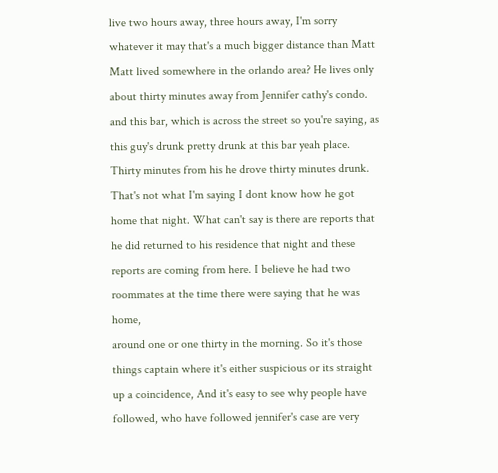live two hours away, three hours away, I'm sorry whatever it may that's a much bigger distance than Matt Matt lived somewhere in the orlando area? He lives only about thirty minutes away from Jennifer cathy's condo. and this bar, which is across the street so you're saying, as this guy's drunk pretty drunk at this bar yeah place. Thirty minutes from his he drove thirty minutes drunk. That's not what I'm saying I dont know how he got home that night. What can't say is there are reports that he did returned to his residence that night and these reports are coming from here. I believe he had two roommates at the time there were saying that he was home,
around one or one thirty in the morning. So it's those things captain where it's either suspicious or its straight up a coincidence, And it's easy to see why people have followed, who have followed jennifer's case are very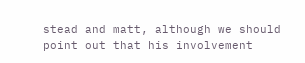stead and matt, although we should point out that his involvement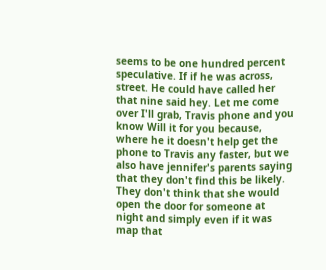seems to be one hundred percent speculative. If if he was across, street. He could have called her that nine said hey. Let me come over I'll grab, Travis phone and you know Will it for you because, where he it doesn't help get the phone to Travis any faster, but we also have jennifer's parents saying that they don't find this be likely. They don't think that she would open the door for someone at night and simply even if it was map that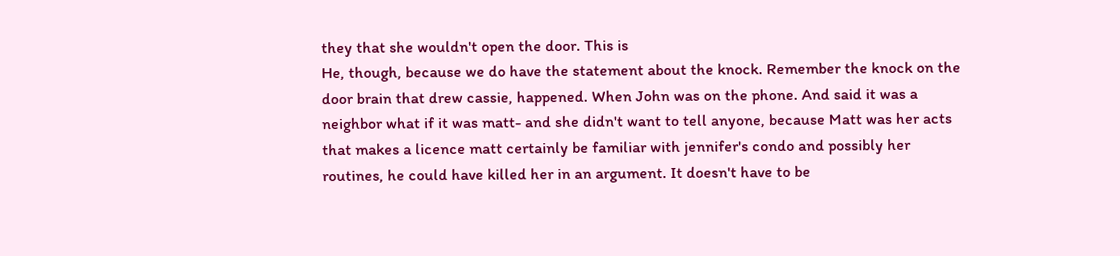they that she wouldn't open the door. This is
He, though, because we do have the statement about the knock. Remember the knock on the door brain that drew cassie, happened. When John was on the phone. And said it was a neighbor what if it was matt- and she didn't want to tell anyone, because Matt was her acts that makes a licence matt certainly be familiar with jennifer's condo and possibly her routines, he could have killed her in an argument. It doesn't have to be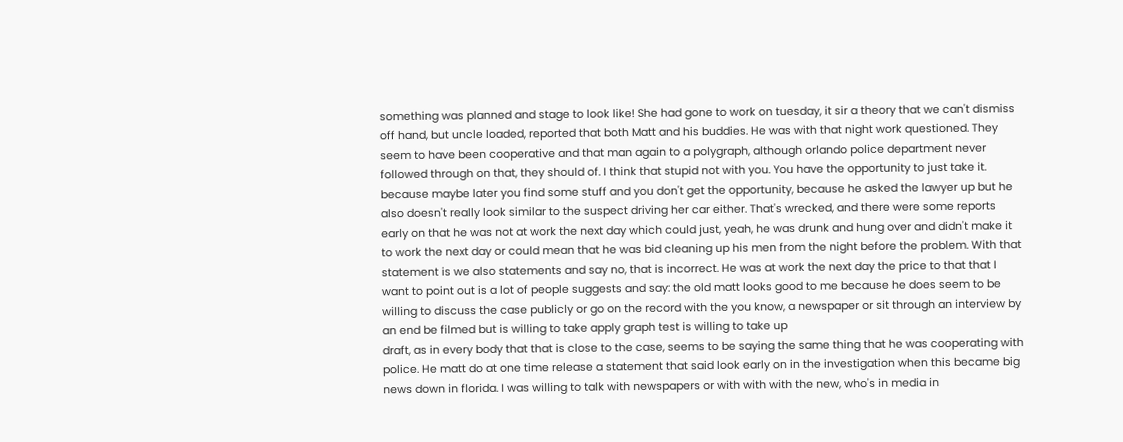something was planned and stage to look like! She had gone to work on tuesday, it sir a theory that we can't dismiss off hand, but uncle loaded, reported that both Matt and his buddies. He was with that night work questioned. They seem to have been cooperative and that man again to a polygraph, although orlando police department never followed through on that, they should of. I think that stupid not with you. You have the opportunity to just take it.
because maybe later you find some stuff and you don't get the opportunity, because he asked the lawyer up but he also doesn't really look similar to the suspect driving her car either. That's wrecked, and there were some reports early on that he was not at work the next day which could just, yeah, he was drunk and hung over and didn't make it to work the next day or could mean that he was bid cleaning up his men from the night before the problem. With that statement is we also statements and say no, that is incorrect. He was at work the next day the price to that that I want to point out is a lot of people suggests and say: the old matt looks good to me because he does seem to be willing to discuss the case publicly or go on the record with the you know, a newspaper or sit through an interview by an end be filmed but is willing to take apply graph test is willing to take up
draft, as in every body that that is close to the case, seems to be saying the same thing that he was cooperating with police. He matt do at one time release a statement that said look early on in the investigation when this became big news down in florida. I was willing to talk with newspapers or with with with the new, who's in media in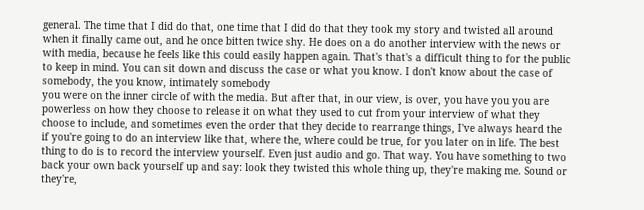general. The time that I did do that, one time that I did do that they took my story and twisted all around when it finally came out, and he once bitten twice shy. He does on a do another interview with the news or with media, because he feels like this could easily happen again. That's that's a difficult thing to for the public to keep in mind. You can sit down and discuss the case or what you know. I don't know about the case of somebody, the you know, intimately somebody
you were on the inner circle of with the media. But after that, in our view, is over, you have you you are powerless on how they choose to release it on what they used to cut from your interview of what they choose to include, and sometimes even the order that they decide to rearrange things, I've always heard the if you're going to do an interview like that, where the, where could be true, for you later on in life. The best thing to do is to record the interview yourself. Even just audio and go. That way. You have something to two back your own back yourself up and say: look they twisted this whole thing up, they're making me. Sound or they're,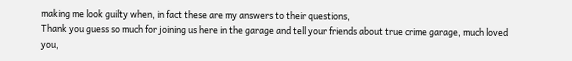making me look guilty when, in fact these are my answers to their questions,
Thank you guess so much for joining us here in the garage and tell your friends about true crime garage, much loved you,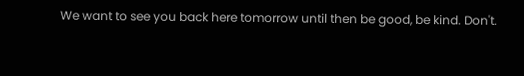We want to see you back here tomorrow until then be good, be kind. Don't.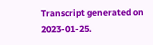Transcript generated on 2023-01-25.